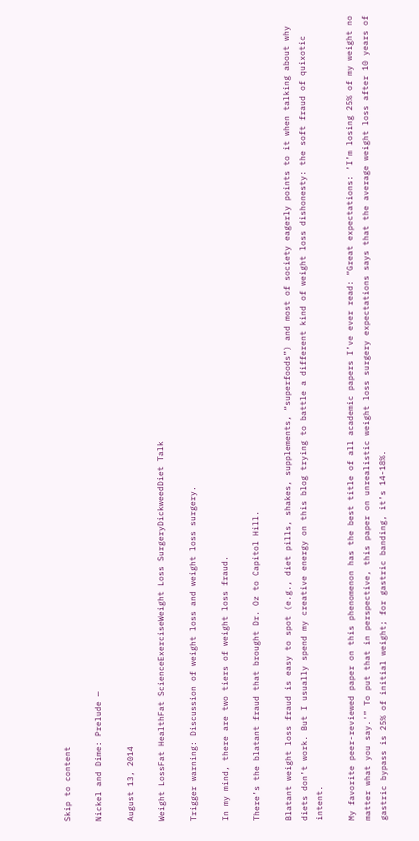Skip to content

Nickel and Dime: Prelude —

August 13, 2014

Weight LossFat HealthFat ScienceExerciseWeight Loss SurgeryDickweedDiet Talk

Trigger warning: Discussion of weight loss and weight loss surgery.

In my mind, there are two tiers of weight loss fraud.

There’s the blatant fraud that brought Dr. Oz to Capitol Hill.

Blatant weight loss fraud is easy to spot (e.g., diet pills, shakes, supplements, “superfoods”) and most of society eagerly points to it when talking about why diets don’t work. But I usually spend my creative energy on this blog trying to battle a different kind of weight loss dishonesty: the soft fraud of quixotic intent.

My favorite peer-reviewed paper on this phenomenon has the best title of all academic papers I’ve ever read: “Great expectations: ‘I’m losing 25% of my weight no matter what you say.'” To put that in perspective, this paper on unrealistic weight loss surgery expectations says that the average weight loss after 10 years of gastric bypass is 25% of initial weight; for gastric banding, it’s 14-18%.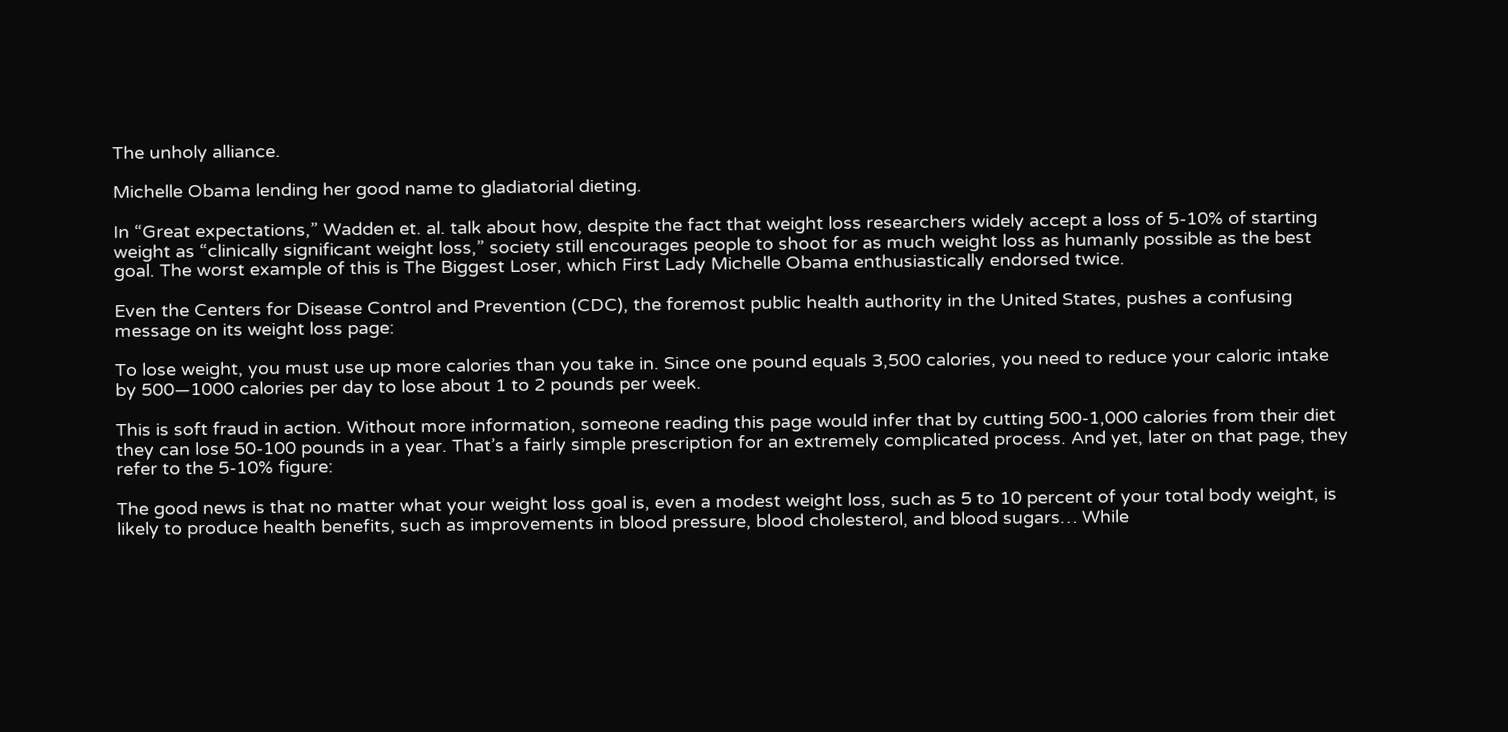The unholy alliance.

Michelle Obama lending her good name to gladiatorial dieting.

In “Great expectations,” Wadden et. al. talk about how, despite the fact that weight loss researchers widely accept a loss of 5-10% of starting weight as “clinically significant weight loss,” society still encourages people to shoot for as much weight loss as humanly possible as the best goal. The worst example of this is The Biggest Loser, which First Lady Michelle Obama enthusiastically endorsed twice.

Even the Centers for Disease Control and Prevention (CDC), the foremost public health authority in the United States, pushes a confusing message on its weight loss page:

To lose weight, you must use up more calories than you take in. Since one pound equals 3,500 calories, you need to reduce your caloric intake by 500—1000 calories per day to lose about 1 to 2 pounds per week.

This is soft fraud in action. Without more information, someone reading this page would infer that by cutting 500-1,000 calories from their diet they can lose 50-100 pounds in a year. That’s a fairly simple prescription for an extremely complicated process. And yet, later on that page, they refer to the 5-10% figure:

The good news is that no matter what your weight loss goal is, even a modest weight loss, such as 5 to 10 percent of your total body weight, is likely to produce health benefits, such as improvements in blood pressure, blood cholesterol, and blood sugars… While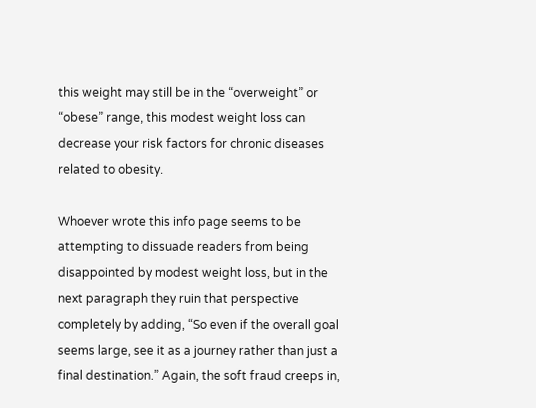this weight may still be in the “overweight” or “obese” range, this modest weight loss can decrease your risk factors for chronic diseases related to obesity.

Whoever wrote this info page seems to be attempting to dissuade readers from being disappointed by modest weight loss, but in the next paragraph they ruin that perspective completely by adding, “So even if the overall goal seems large, see it as a journey rather than just a final destination.” Again, the soft fraud creeps in,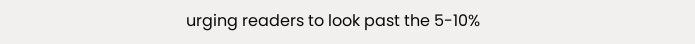urging readers to look past the 5-10%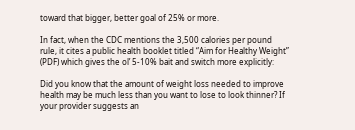toward that bigger, better goal of 25% or more.

In fact, when the CDC mentions the 3,500 calories per pound rule, it cites a public health booklet titled “Aim for Healthy Weight” (PDF) which gives the ol’ 5-10% bait and switch more explicitly:

Did you know that the amount of weight loss needed to improve health may be much less than you want to lose to look thinner? If your provider suggests an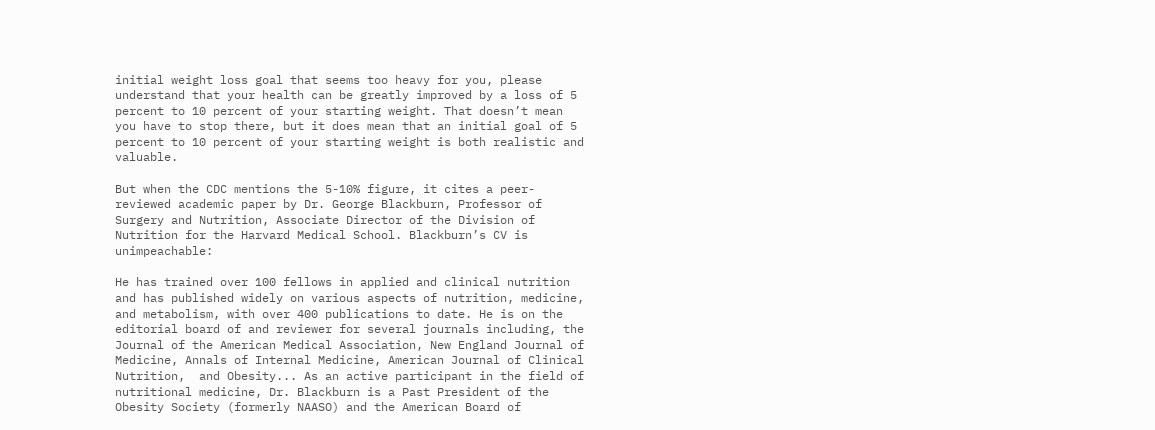initial weight loss goal that seems too heavy for you, please understand that your health can be greatly improved by a loss of 5 percent to 10 percent of your starting weight. That doesn’t mean you have to stop there, but it does mean that an initial goal of 5 percent to 10 percent of your starting weight is both realistic and valuable.

But when the CDC mentions the 5-10% figure, it cites a peer-reviewed academic paper by Dr. George Blackburn, Professor of Surgery and Nutrition, Associate Director of the Division of Nutrition for the Harvard Medical School. Blackburn’s CV is unimpeachable:

He has trained over 100 fellows in applied and clinical nutrition and has published widely on various aspects of nutrition, medicine, and metabolism, with over 400 publications to date. He is on the editorial board of and reviewer for several journals including, the Journal of the American Medical Association, New England Journal of Medicine, Annals of Internal Medicine, American Journal of Clinical Nutrition,  and Obesity... As an active participant in the field of nutritional medicine, Dr. Blackburn is a Past President of the Obesity Society (formerly NAASO) and the American Board of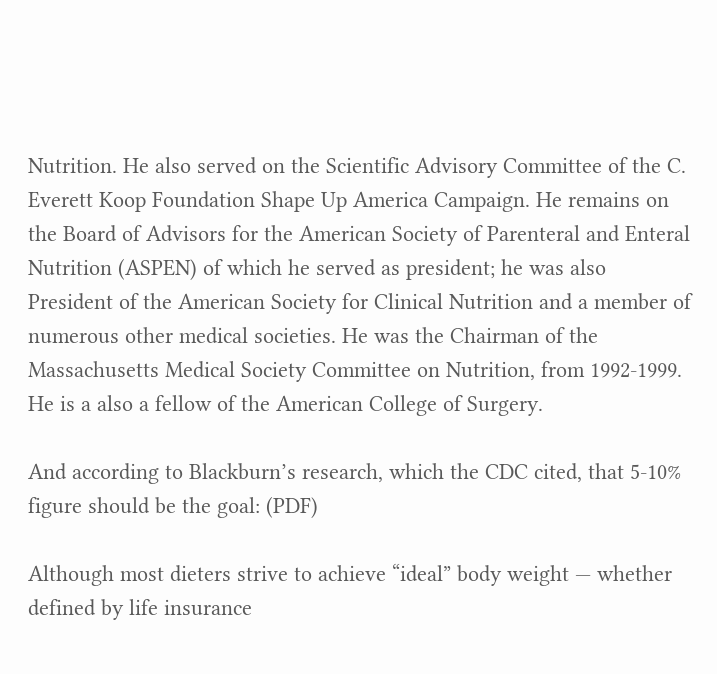Nutrition. He also served on the Scientific Advisory Committee of the C. Everett Koop Foundation Shape Up America Campaign. He remains on the Board of Advisors for the American Society of Parenteral and Enteral Nutrition (ASPEN) of which he served as president; he was also President of the American Society for Clinical Nutrition and a member of numerous other medical societies. He was the Chairman of the Massachusetts Medical Society Committee on Nutrition, from 1992-1999. He is a also a fellow of the American College of Surgery.

And according to Blackburn’s research, which the CDC cited, that 5-10% figure should be the goal: (PDF)

Although most dieters strive to achieve “ideal” body weight — whether defined by life insurance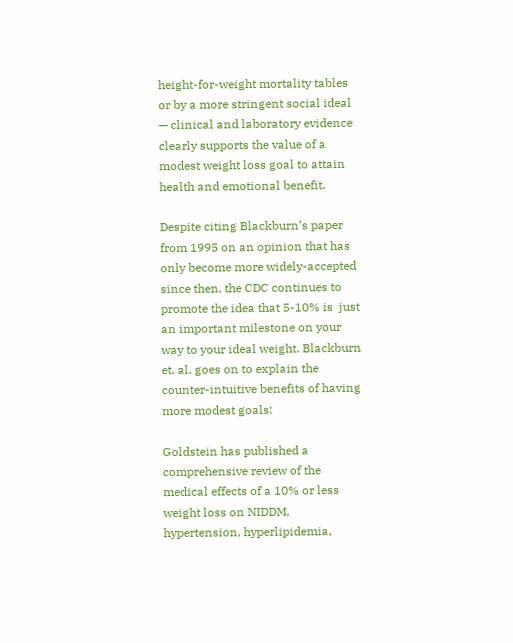height-for-weight mortality tables or by a more stringent social ideal — clinical and laboratory evidence clearly supports the value of a modest weight loss goal to attain health and emotional benefit.

Despite citing Blackburn’s paper from 1995 on an opinion that has only become more widely-accepted since then, the CDC continues to promote the idea that 5-10% is  just an important milestone on your way to your ideal weight. Blackburn et. al. goes on to explain the counter-intuitive benefits of having more modest goals:

Goldstein has published a comprehensive review of the medical effects of a 10% or less weight loss on NIDDM, hypertension, hyperlipidemia,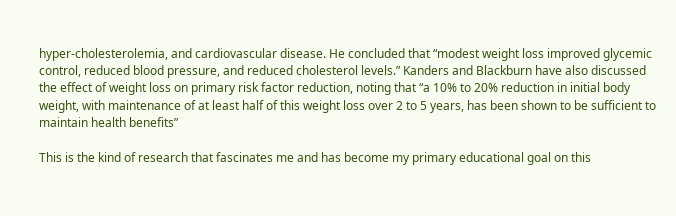hyper-cholesterolemia, and cardiovascular disease. He concluded that “modest weight loss improved glycemic control, reduced blood pressure, and reduced cholesterol levels.” Kanders and Blackburn have also discussed the effect of weight loss on primary risk factor reduction, noting that “a 10% to 20% reduction in initial body weight, with maintenance of at least half of this weight loss over 2 to 5 years, has been shown to be sufficient to maintain health benefits”

This is the kind of research that fascinates me and has become my primary educational goal on this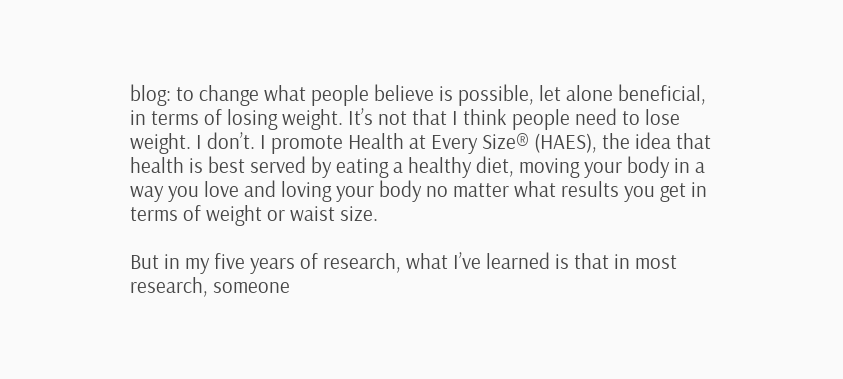blog: to change what people believe is possible, let alone beneficial, in terms of losing weight. It’s not that I think people need to lose weight. I don’t. I promote Health at Every Size® (HAES), the idea that health is best served by eating a healthy diet, moving your body in a way you love and loving your body no matter what results you get in terms of weight or waist size.

But in my five years of research, what I’ve learned is that in most research, someone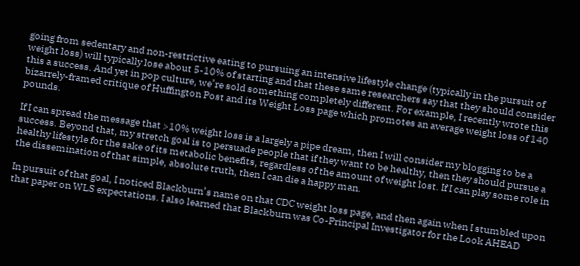going from sedentary and non-restrictive eating to pursuing an intensive lifestyle change (typically in the pursuit of weight loss) will typically lose about 5-10% of starting and that these same researchers say that they should consider this a success. And yet in pop culture, we’re sold something completely different. For example, I recently wrote this bizarrely-framed critique of Huffington Post and its Weight Loss page which promotes an average weight loss of 140 pounds.

If I can spread the message that >10% weight loss is a largely a pipe dream, then I will consider my blogging to be a success. Beyond that, my stretch goal is to persuade people that if they want to be healthy, then they should pursue a healthy lifestyle for the sake of its metabolic benefits, regardless of the amount of weight lost. If I can play some role in the dissemination of that simple, absolute truth, then I can die a happy man.

In pursuit of that goal, I noticed Blackburn’s name on that CDC weight loss page, and then again when I stumbled upon that paper on WLS expectations. I also learned that Blackburn was Co-Principal Investigator for the Look AHEAD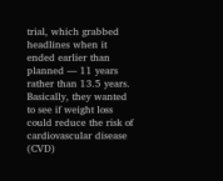trial, which grabbed headlines when it ended earlier than planned — 11 years rather than 13.5 years. Basically, they wanted to see if weight loss could reduce the risk of cardiovascular disease (CVD)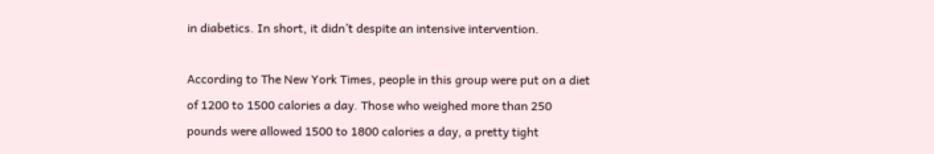in diabetics. In short, it didn’t despite an intensive intervention.

According to The New York Times, people in this group were put on a diet of 1200 to 1500 calories a day. Those who weighed more than 250 pounds were allowed 1500 to 1800 calories a day, a pretty tight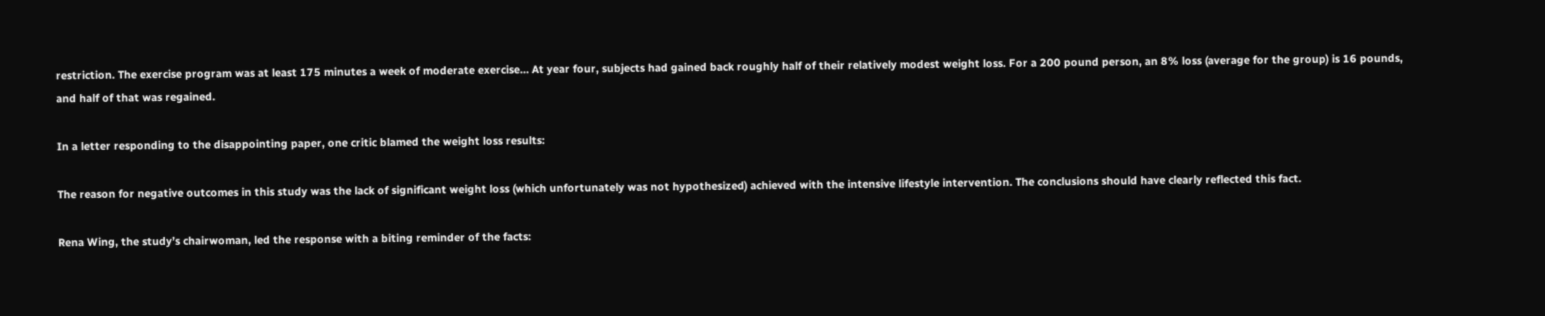restriction. The exercise program was at least 175 minutes a week of moderate exercise… At year four, subjects had gained back roughly half of their relatively modest weight loss. For a 200 pound person, an 8% loss (average for the group) is 16 pounds, and half of that was regained.

In a letter responding to the disappointing paper, one critic blamed the weight loss results:

The reason for negative outcomes in this study was the lack of significant weight loss (which unfortunately was not hypothesized) achieved with the intensive lifestyle intervention. The conclusions should have clearly reflected this fact.

Rena Wing, the study’s chairwoman, led the response with a biting reminder of the facts: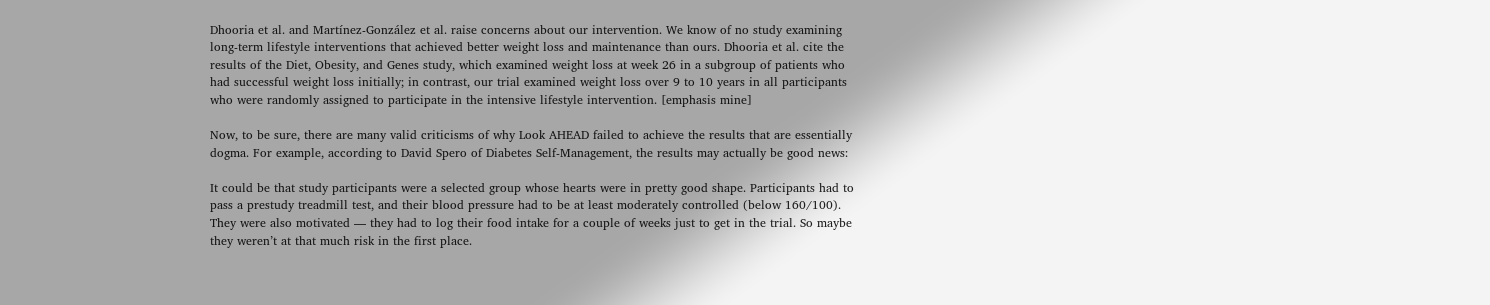Dhooria et al. and Martínez-González et al. raise concerns about our intervention. We know of no study examining long-term lifestyle interventions that achieved better weight loss and maintenance than ours. Dhooria et al. cite the results of the Diet, Obesity, and Genes study, which examined weight loss at week 26 in a subgroup of patients who had successful weight loss initially; in contrast, our trial examined weight loss over 9 to 10 years in all participants who were randomly assigned to participate in the intensive lifestyle intervention. [emphasis mine]

Now, to be sure, there are many valid criticisms of why Look AHEAD failed to achieve the results that are essentially dogma. For example, according to David Spero of Diabetes Self-Management, the results may actually be good news:

It could be that study participants were a selected group whose hearts were in pretty good shape. Participants had to pass a prestudy treadmill test, and their blood pressure had to be at least moderately controlled (below 160/100). They were also motivated — they had to log their food intake for a couple of weeks just to get in the trial. So maybe they weren’t at that much risk in the first place.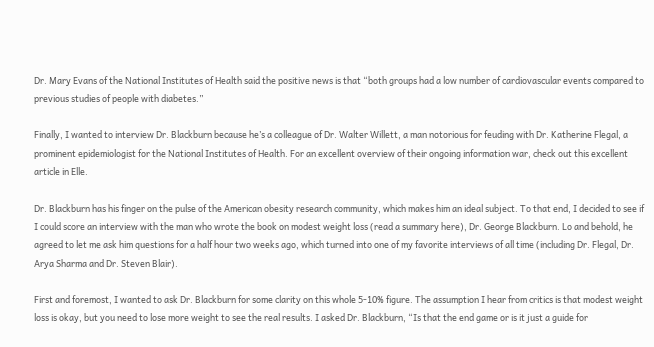Dr. Mary Evans of the National Institutes of Health said the positive news is that “both groups had a low number of cardiovascular events compared to previous studies of people with diabetes.”

Finally, I wanted to interview Dr. Blackburn because he’s a colleague of Dr. Walter Willett, a man notorious for feuding with Dr. Katherine Flegal, a prominent epidemiologist for the National Institutes of Health. For an excellent overview of their ongoing information war, check out this excellent article in Elle.

Dr. Blackburn has his finger on the pulse of the American obesity research community, which makes him an ideal subject. To that end, I decided to see if I could score an interview with the man who wrote the book on modest weight loss (read a summary here), Dr. George Blackburn. Lo and behold, he agreed to let me ask him questions for a half hour two weeks ago, which turned into one of my favorite interviews of all time (including Dr. Flegal, Dr. Arya Sharma and Dr. Steven Blair).

First and foremost, I wanted to ask Dr. Blackburn for some clarity on this whole 5-10% figure. The assumption I hear from critics is that modest weight loss is okay, but you need to lose more weight to see the real results. I asked Dr. Blackburn, “Is that the end game or is it just a guide for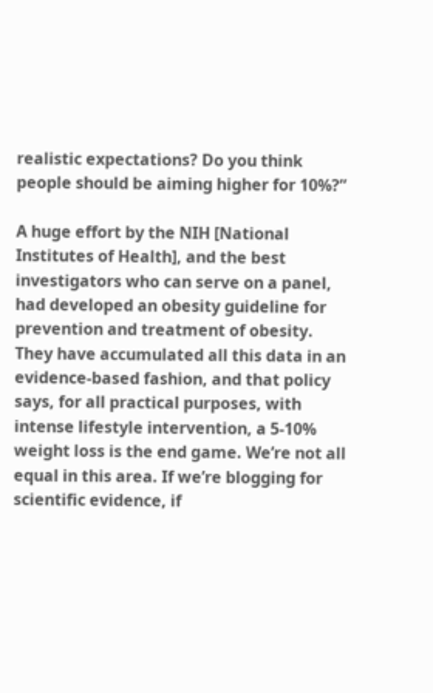realistic expectations? Do you think people should be aiming higher for 10%?”

A huge effort by the NIH [National Institutes of Health], and the best investigators who can serve on a panel, had developed an obesity guideline for prevention and treatment of obesity. They have accumulated all this data in an evidence-based fashion, and that policy says, for all practical purposes, with intense lifestyle intervention, a 5-10% weight loss is the end game. We’re not all equal in this area. If we’re blogging for scientific evidence, if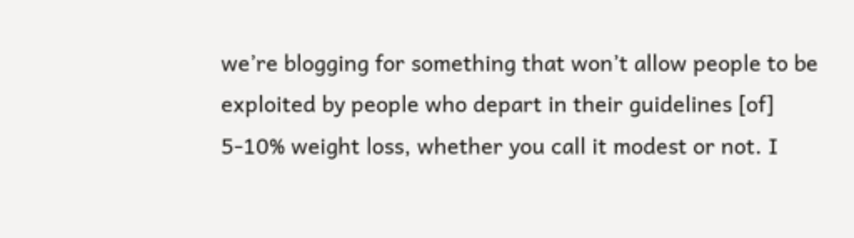we’re blogging for something that won’t allow people to be exploited by people who depart in their guidelines [of]  5-10% weight loss, whether you call it modest or not. I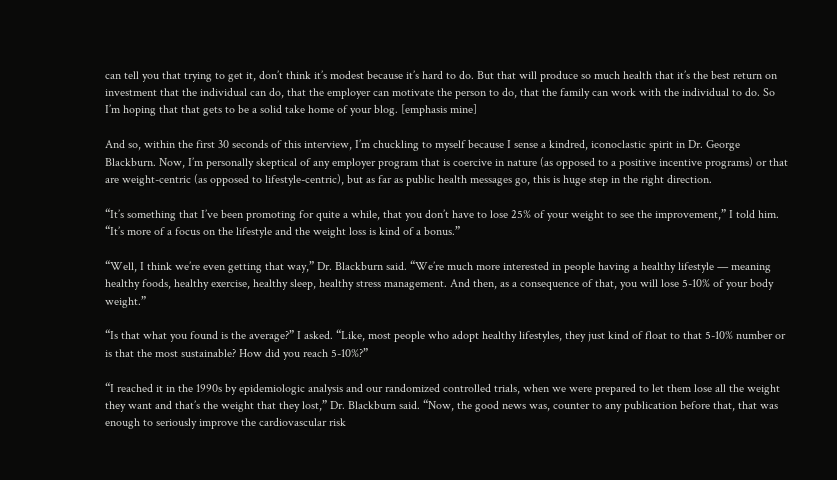can tell you that trying to get it, don’t think it’s modest because it’s hard to do. But that will produce so much health that it’s the best return on investment that the individual can do, that the employer can motivate the person to do, that the family can work with the individual to do. So I’m hoping that that gets to be a solid take home of your blog. [emphasis mine]

And so, within the first 30 seconds of this interview, I’m chuckling to myself because I sense a kindred, iconoclastic spirit in Dr. George Blackburn. Now, I’m personally skeptical of any employer program that is coercive in nature (as opposed to a positive incentive programs) or that are weight-centric (as opposed to lifestyle-centric), but as far as public health messages go, this is huge step in the right direction.

“It’s something that I’ve been promoting for quite a while, that you don’t have to lose 25% of your weight to see the improvement,” I told him. “It’s more of a focus on the lifestyle and the weight loss is kind of a bonus.”

“Well, I think we’re even getting that way,” Dr. Blackburn said. “We’re much more interested in people having a healthy lifestyle — meaning healthy foods, healthy exercise, healthy sleep, healthy stress management. And then, as a consequence of that, you will lose 5-10% of your body weight.”

“Is that what you found is the average?” I asked. “Like, most people who adopt healthy lifestyles, they just kind of float to that 5-10% number or is that the most sustainable? How did you reach 5-10%?”

“I reached it in the 1990s by epidemiologic analysis and our randomized controlled trials, when we were prepared to let them lose all the weight they want and that’s the weight that they lost,” Dr. Blackburn said. “Now, the good news was, counter to any publication before that, that was enough to seriously improve the cardiovascular risk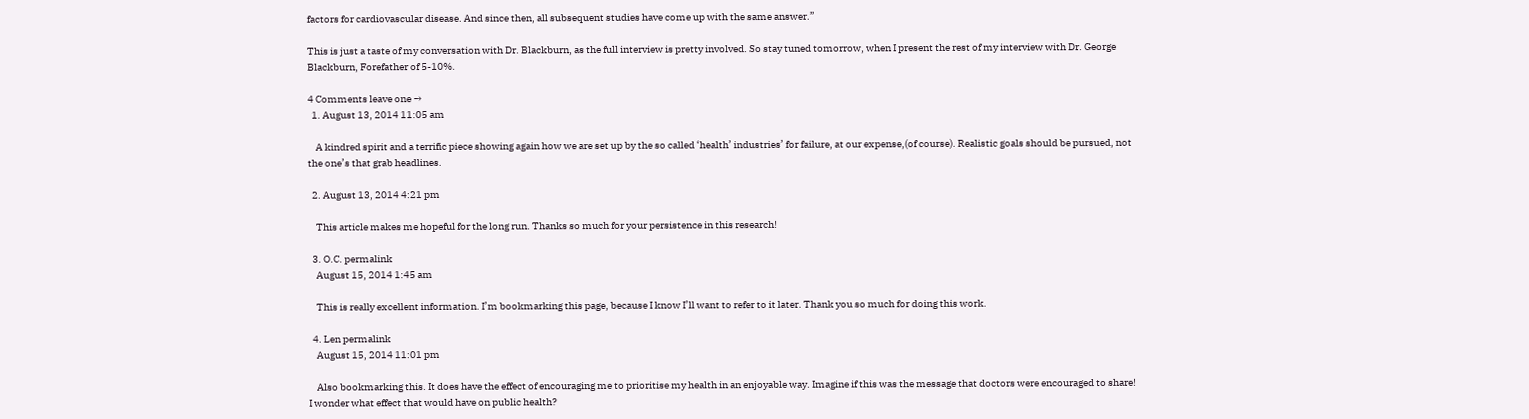factors for cardiovascular disease. And since then, all subsequent studies have come up with the same answer.”

This is just a taste of my conversation with Dr. Blackburn, as the full interview is pretty involved. So stay tuned tomorrow, when I present the rest of my interview with Dr. George Blackburn, Forefather of 5-10%.

4 Comments leave one →
  1. August 13, 2014 11:05 am

    A kindred spirit and a terrific piece showing again how we are set up by the so called ‘health’ industries’ for failure, at our expense,(of course). Realistic goals should be pursued, not the one’s that grab headlines.

  2. August 13, 2014 4:21 pm

    This article makes me hopeful for the long run. Thanks so much for your persistence in this research!

  3. O.C. permalink
    August 15, 2014 1:45 am

    This is really excellent information. I’m bookmarking this page, because I know I’ll want to refer to it later. Thank you so much for doing this work.

  4. Len permalink
    August 15, 2014 11:01 pm

    Also bookmarking this. It does have the effect of encouraging me to prioritise my health in an enjoyable way. Imagine if this was the message that doctors were encouraged to share! I wonder what effect that would have on public health?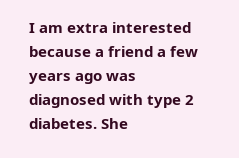I am extra interested because a friend a few years ago was diagnosed with type 2 diabetes. She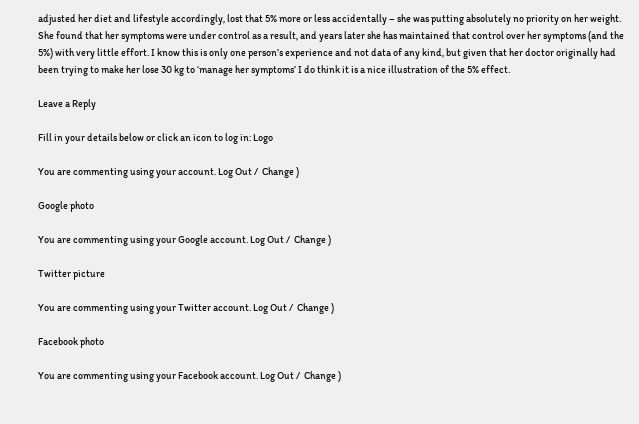adjusted her diet and lifestyle accordingly, lost that 5% more or less accidentally – she was putting absolutely no priority on her weight. She found that her symptoms were under control as a result, and years later she has maintained that control over her symptoms (and the 5%) with very little effort. I know this is only one person’s experience and not data of any kind, but given that her doctor originally had been trying to make her lose 30 kg to ‘manage her symptoms’ I do think it is a nice illustration of the 5% effect.

Leave a Reply

Fill in your details below or click an icon to log in: Logo

You are commenting using your account. Log Out /  Change )

Google photo

You are commenting using your Google account. Log Out /  Change )

Twitter picture

You are commenting using your Twitter account. Log Out /  Change )

Facebook photo

You are commenting using your Facebook account. Log Out /  Change )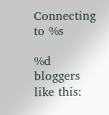Connecting to %s

%d bloggers like this: